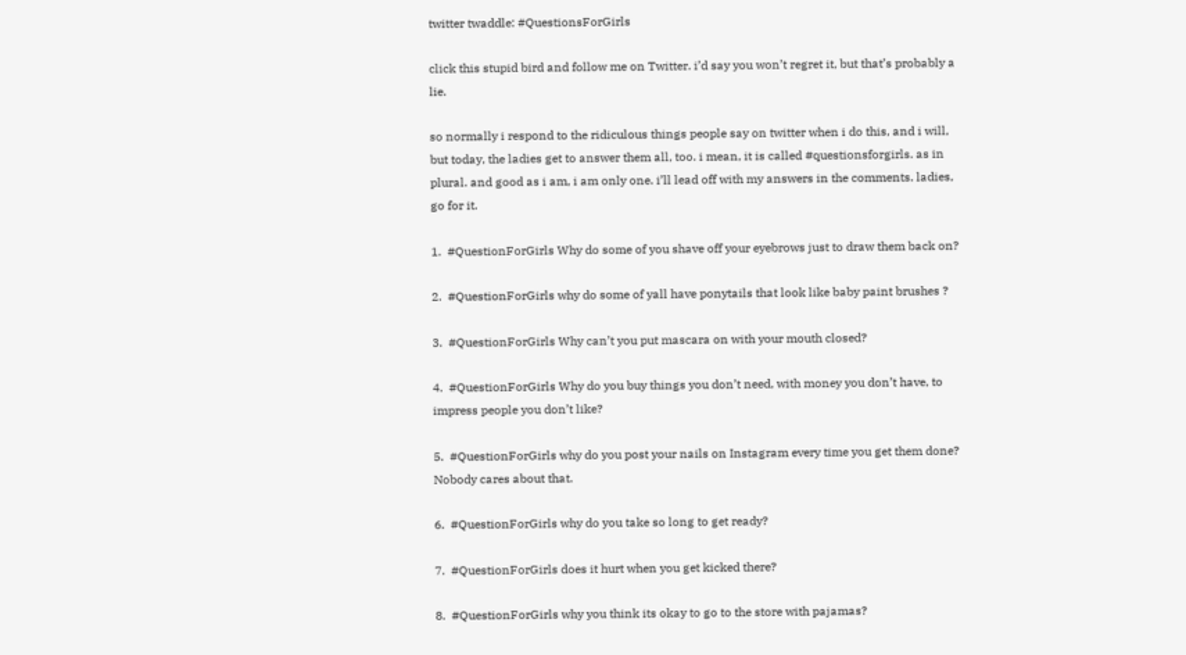twitter twaddle: #QuestionsForGirls

click this stupid bird and follow me on Twitter. i’d say you won’t regret it, but that’s probably a lie.

so normally i respond to the ridiculous things people say on twitter when i do this, and i will, but today, the ladies get to answer them all, too. i mean, it is called #questionsforgirls. as in plural. and good as i am, i am only one. i’ll lead off with my answers in the comments. ladies, go for it.

1.  #QuestionForGirls Why do some of you shave off your eyebrows just to draw them back on?

2.  #QuestionForGirls why do some of yall have ponytails that look like baby paint brushes ?

3.  #QuestionForGirls Why can’t you put mascara on with your mouth closed?

4.  #QuestionForGirls Why do you buy things you don’t need, with money you don’t have, to impress people you don’t like?

5.  #QuestionForGirls why do you post your nails on Instagram every time you get them done? Nobody cares about that.

6.  #QuestionForGirls why do you take so long to get ready?

7.  #QuestionForGirls does it hurt when you get kicked there?

8.  #QuestionForGirls why you think its okay to go to the store with pajamas?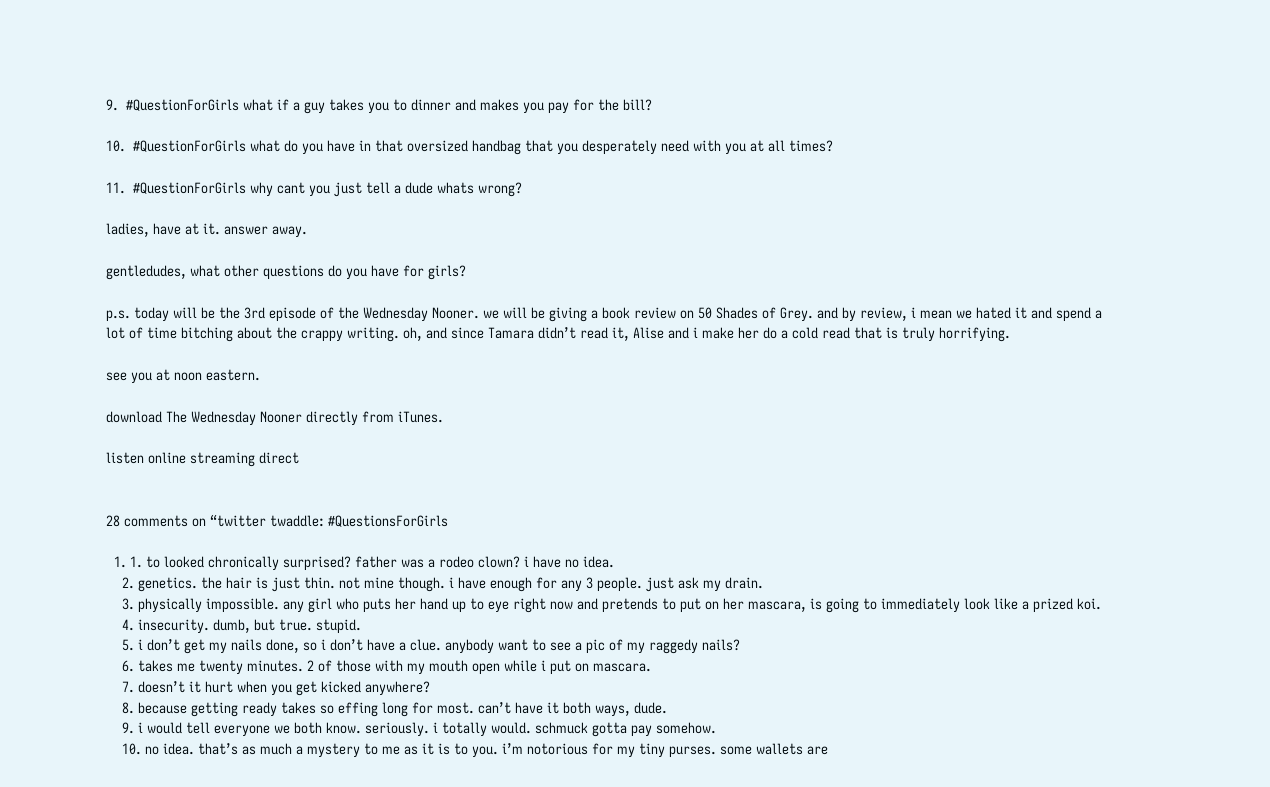9.  #QuestionForGirls what if a guy takes you to dinner and makes you pay for the bill?

10.  #QuestionForGirls what do you have in that oversized handbag that you desperately need with you at all times?

11.  #QuestionForGirls why cant you just tell a dude whats wrong?

ladies, have at it. answer away.

gentledudes, what other questions do you have for girls?

p.s. today will be the 3rd episode of the Wednesday Nooner. we will be giving a book review on 50 Shades of Grey. and by review, i mean we hated it and spend a lot of time bitching about the crappy writing. oh, and since Tamara didn’t read it, Alise and i make her do a cold read that is truly horrifying.

see you at noon eastern.

download The Wednesday Nooner directly from iTunes.

listen online streaming direct


28 comments on “twitter twaddle: #QuestionsForGirls

  1. 1. to looked chronically surprised? father was a rodeo clown? i have no idea.
    2. genetics. the hair is just thin. not mine though. i have enough for any 3 people. just ask my drain.
    3. physically impossible. any girl who puts her hand up to eye right now and pretends to put on her mascara, is going to immediately look like a prized koi.
    4. insecurity. dumb, but true. stupid.
    5. i don’t get my nails done, so i don’t have a clue. anybody want to see a pic of my raggedy nails?
    6. takes me twenty minutes. 2 of those with my mouth open while i put on mascara.
    7. doesn’t it hurt when you get kicked anywhere?
    8. because getting ready takes so effing long for most. can’t have it both ways, dude.
    9. i would tell everyone we both know. seriously. i totally would. schmuck gotta pay somehow.
    10. no idea. that’s as much a mystery to me as it is to you. i’m notorious for my tiny purses. some wallets are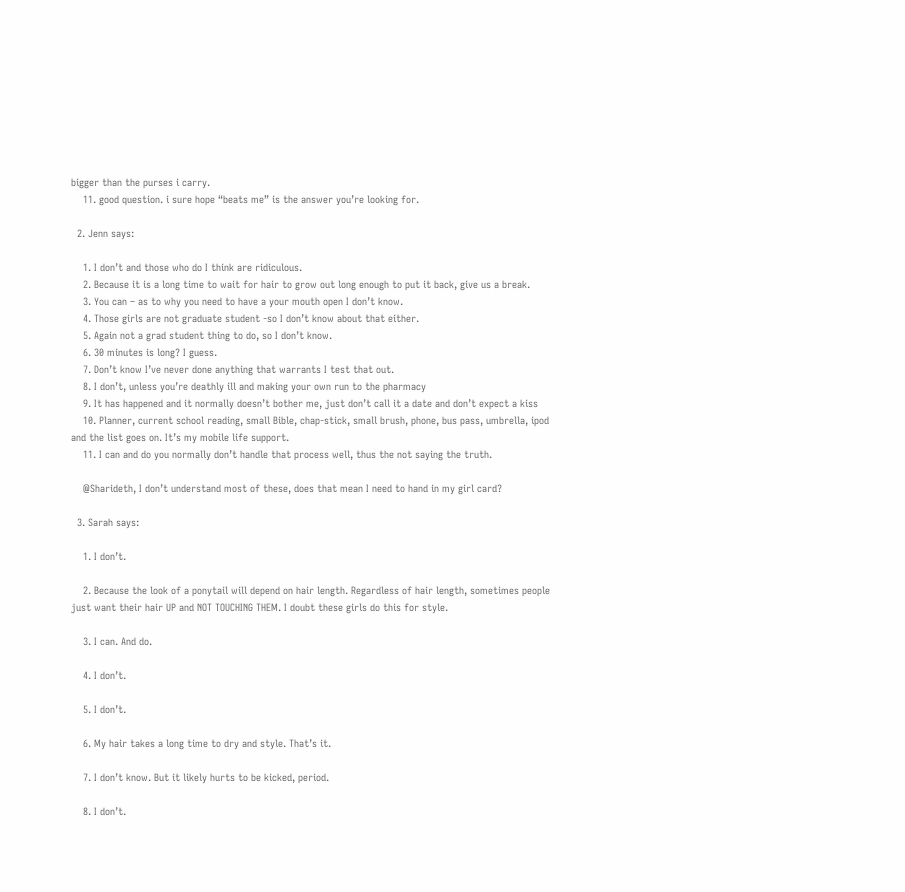bigger than the purses i carry.
    11. good question. i sure hope “beats me” is the answer you’re looking for.

  2. Jenn says:

    1. I don’t and those who do I think are ridiculous.
    2. Because it is a long time to wait for hair to grow out long enough to put it back, give us a break.
    3. You can – as to why you need to have a your mouth open I don’t know.
    4. Those girls are not graduate student -so I don’t know about that either.
    5. Again not a grad student thing to do, so I don’t know.
    6. 30 minutes is long? I guess.
    7. Don’t know I’ve never done anything that warrants I test that out.
    8. I don’t, unless you’re deathly ill and making your own run to the pharmacy
    9. It has happened and it normally doesn’t bother me, just don’t call it a date and don’t expect a kiss
    10. Planner, current school reading, small Bible, chap-stick, small brush, phone, bus pass, umbrella, ipod and the list goes on. It’s my mobile life support.
    11. I can and do you normally don’t handle that process well, thus the not saying the truth.

    @Sharideth, I don’t understand most of these, does that mean I need to hand in my girl card?

  3. Sarah says:

    1. I don’t.

    2. Because the look of a ponytail will depend on hair length. Regardless of hair length, sometimes people just want their hair UP and NOT TOUCHING THEM. I doubt these girls do this for style.

    3. I can. And do.

    4. I don’t.

    5. I don’t.

    6. My hair takes a long time to dry and style. That’s it.

    7. I don’t know. But it likely hurts to be kicked, period.

    8. I don’t.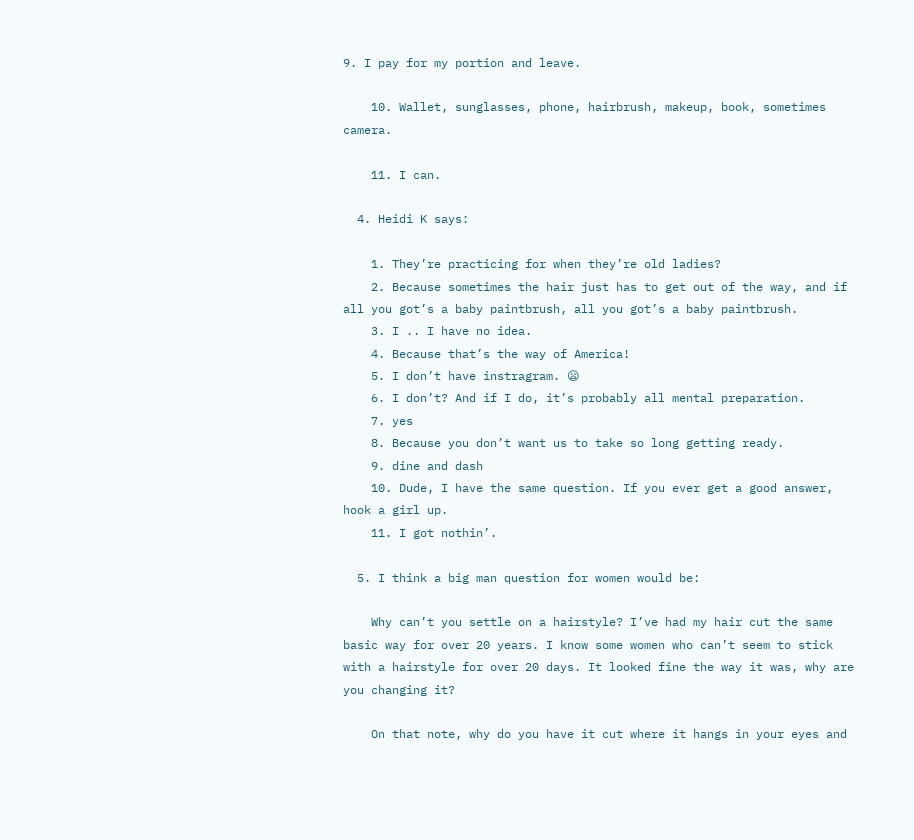9. I pay for my portion and leave.

    10. Wallet, sunglasses, phone, hairbrush, makeup, book, sometimes camera.

    11. I can.

  4. Heidi K says:

    1. They’re practicing for when they’re old ladies?
    2. Because sometimes the hair just has to get out of the way, and if all you got’s a baby paintbrush, all you got’s a baby paintbrush.
    3. I .. I have no idea.
    4. Because that’s the way of America!
    5. I don’t have instragram. 😦
    6. I don’t? And if I do, it’s probably all mental preparation.
    7. yes
    8. Because you don’t want us to take so long getting ready.
    9. dine and dash
    10. Dude, I have the same question. If you ever get a good answer, hook a girl up.
    11. I got nothin’.

  5. I think a big man question for women would be:

    Why can’t you settle on a hairstyle? I’ve had my hair cut the same basic way for over 20 years. I know some women who can’t seem to stick with a hairstyle for over 20 days. It looked fine the way it was, why are you changing it?

    On that note, why do you have it cut where it hangs in your eyes and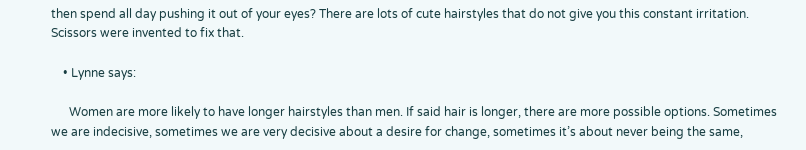then spend all day pushing it out of your eyes? There are lots of cute hairstyles that do not give you this constant irritation. Scissors were invented to fix that.

    • Lynne says:

      Women are more likely to have longer hairstyles than men. If said hair is longer, there are more possible options. Sometimes we are indecisive, sometimes we are very decisive about a desire for change, sometimes it’s about never being the same,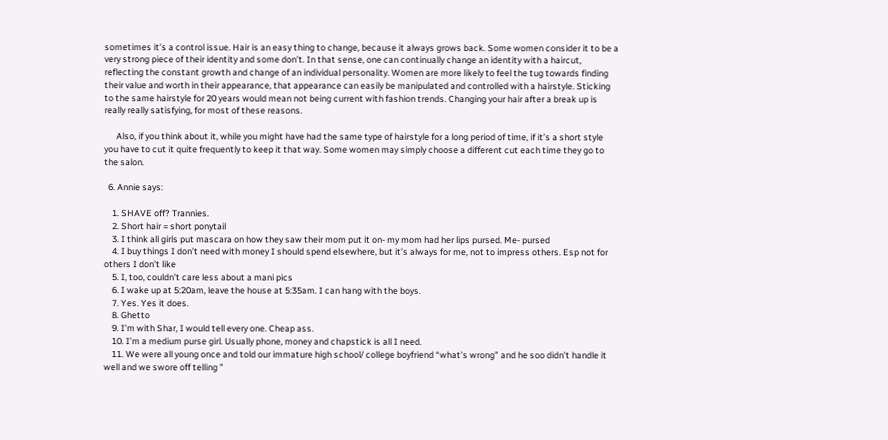sometimes it’s a control issue. Hair is an easy thing to change, because it always grows back. Some women consider it to be a very strong piece of their identity and some don’t. In that sense, one can continually change an identity with a haircut, reflecting the constant growth and change of an individual personality. Women are more likely to feel the tug towards finding their value and worth in their appearance, that appearance can easily be manipulated and controlled with a hairstyle. Sticking to the same hairstyle for 20 years would mean not being current with fashion trends. Changing your hair after a break up is really really satisfying, for most of these reasons.

      Also, if you think about it, while you might have had the same type of hairstyle for a long period of time, if it’s a short style you have to cut it quite frequently to keep it that way. Some women may simply choose a different cut each time they go to the salon.

  6. Annie says:

    1. SHAVE off? Trannies.
    2. Short hair = short ponytail
    3. I think all girls put mascara on how they saw their mom put it on- my mom had her lips pursed. Me- pursed
    4. I buy things I don’t need with money I should spend elsewhere, but it’s always for me, not to impress others. Esp not for others I don’t like
    5. I, too, couldn’t care less about a mani pics
    6. I wake up at 5:20am, leave the house at 5:35am. I can hang with the boys.
    7. Yes. Yes it does.
    8. Ghetto
    9. I’m with Shar, I would tell every one. Cheap ass.
    10. I’m a medium purse girl. Usually phone, money and chapstick is all I need.
    11. We were all young once and told our immature high school/ college boyfriend “what’s wrong” and he soo didn’t handle it well and we swore off telling ”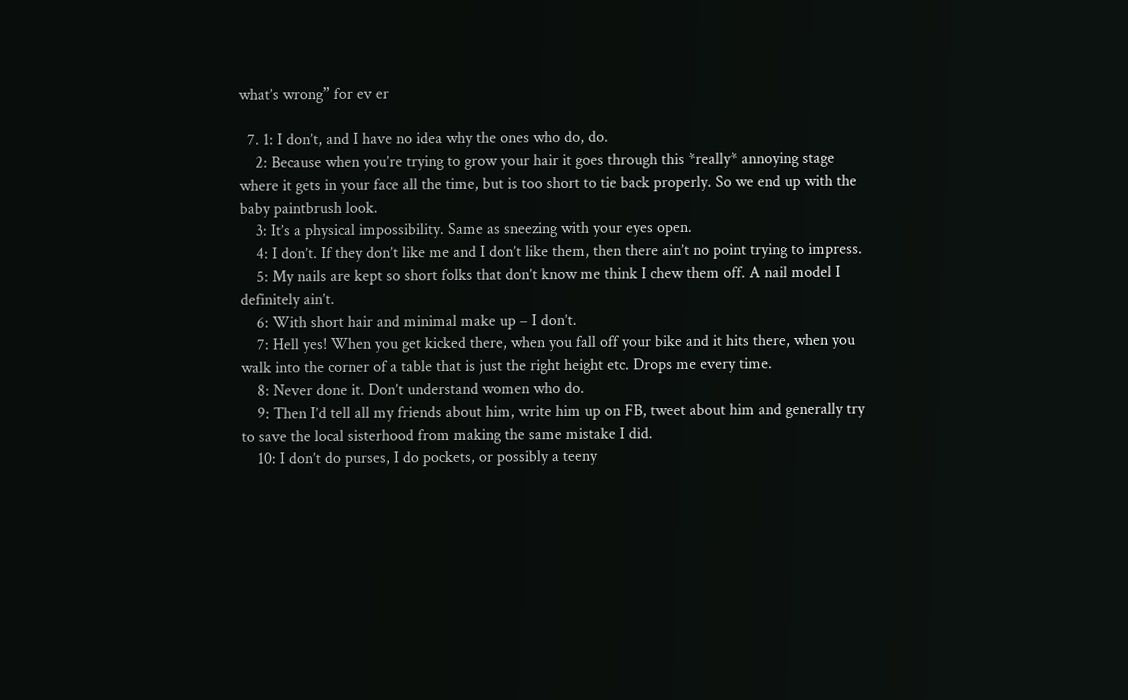what’s wrong” for ev er

  7. 1: I don’t, and I have no idea why the ones who do, do.
    2: Because when you’re trying to grow your hair it goes through this *really* annoying stage where it gets in your face all the time, but is too short to tie back properly. So we end up with the baby paintbrush look.
    3: It’s a physical impossibility. Same as sneezing with your eyes open.
    4: I don’t. If they don’t like me and I don’t like them, then there ain’t no point trying to impress.
    5: My nails are kept so short folks that don’t know me think I chew them off. A nail model I definitely ain’t.
    6: With short hair and minimal make up – I don’t.
    7: Hell yes! When you get kicked there, when you fall off your bike and it hits there, when you walk into the corner of a table that is just the right height etc. Drops me every time.
    8: Never done it. Don’t understand women who do.
    9: Then I’d tell all my friends about him, write him up on FB, tweet about him and generally try to save the local sisterhood from making the same mistake I did.
    10: I don’t do purses, I do pockets, or possibly a teeny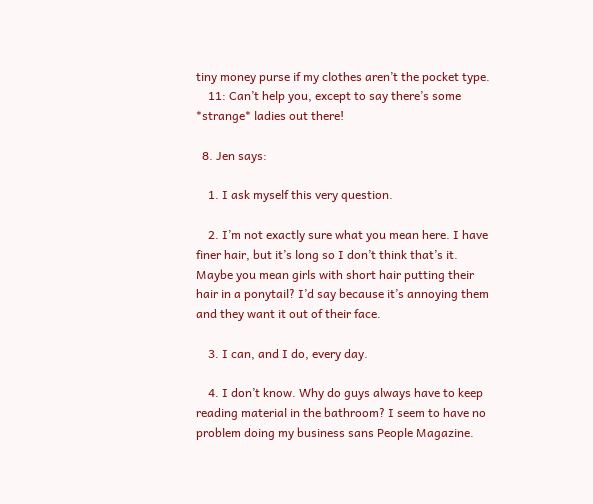tiny money purse if my clothes aren’t the pocket type.
    11: Can’t help you, except to say there’s some *strange* ladies out there!

  8. Jen says:

    1. I ask myself this very question.

    2. I’m not exactly sure what you mean here. I have finer hair, but it’s long so I don’t think that’s it. Maybe you mean girls with short hair putting their hair in a ponytail? I’d say because it’s annoying them and they want it out of their face.

    3. I can, and I do, every day.

    4. I don’t know. Why do guys always have to keep reading material in the bathroom? I seem to have no problem doing my business sans People Magazine.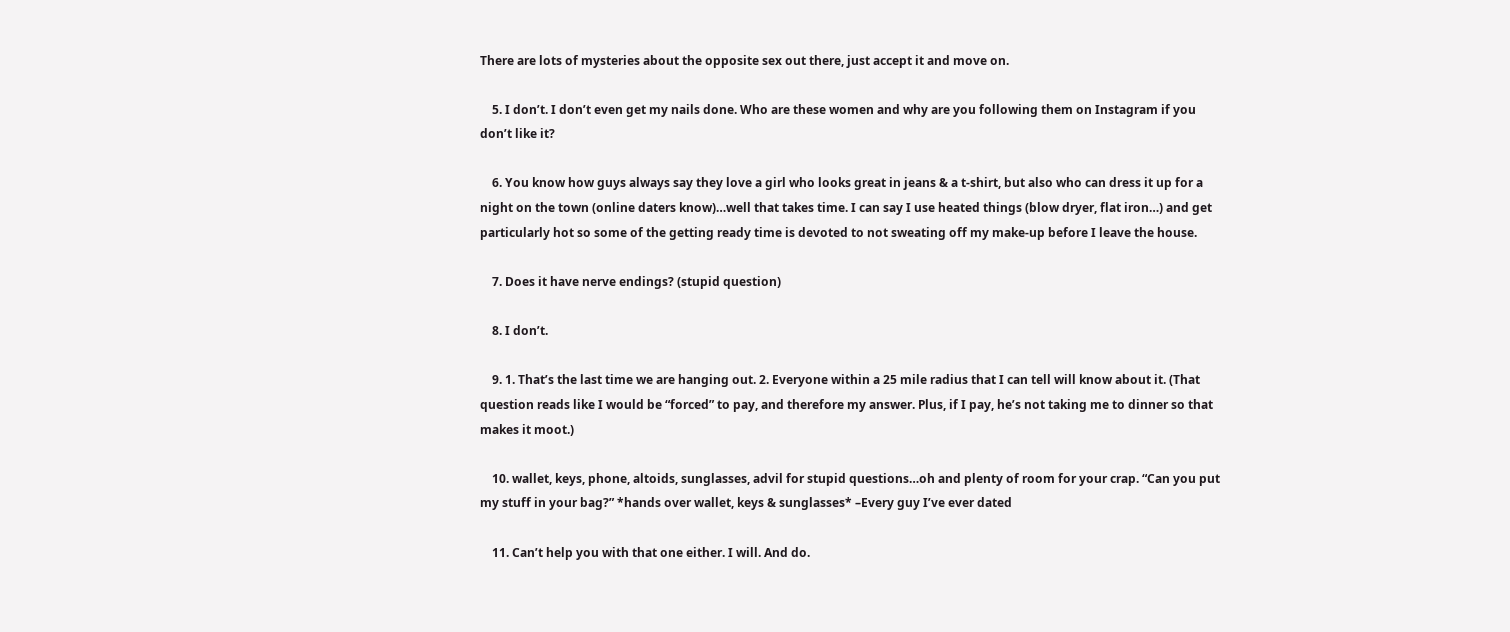There are lots of mysteries about the opposite sex out there, just accept it and move on.

    5. I don’t. I don’t even get my nails done. Who are these women and why are you following them on Instagram if you don’t like it?

    6. You know how guys always say they love a girl who looks great in jeans & a t-shirt, but also who can dress it up for a night on the town (online daters know)…well that takes time. I can say I use heated things (blow dryer, flat iron…) and get particularly hot so some of the getting ready time is devoted to not sweating off my make-up before I leave the house.

    7. Does it have nerve endings? (stupid question)

    8. I don’t.

    9. 1. That’s the last time we are hanging out. 2. Everyone within a 25 mile radius that I can tell will know about it. (That question reads like I would be “forced” to pay, and therefore my answer. Plus, if I pay, he’s not taking me to dinner so that makes it moot.)

    10. wallet, keys, phone, altoids, sunglasses, advil for stupid questions…oh and plenty of room for your crap. “Can you put my stuff in your bag?” *hands over wallet, keys & sunglasses* –Every guy I’ve ever dated

    11. Can’t help you with that one either. I will. And do.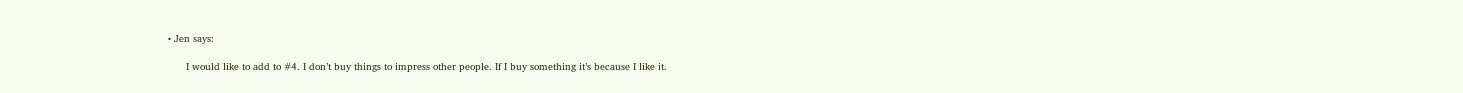• Jen says:

      I would like to add to #4. I don’t buy things to impress other people. If I buy something it’s because I like it.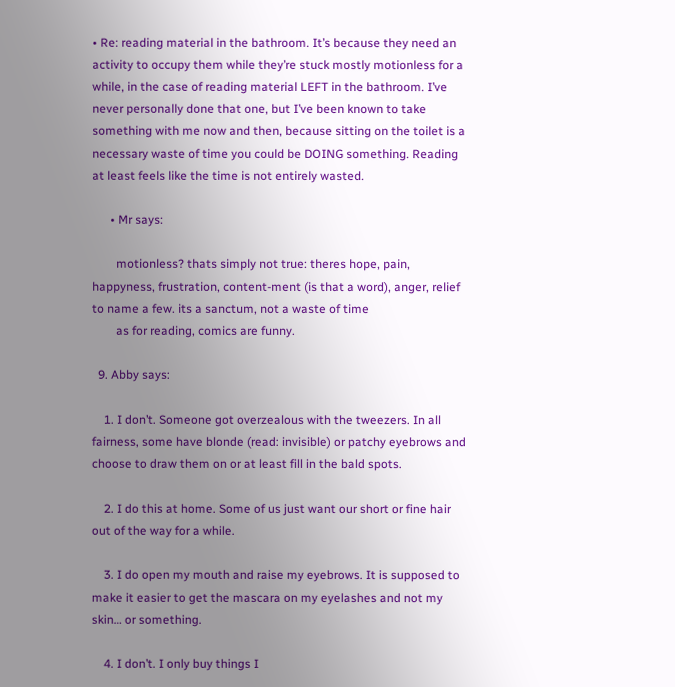• Re: reading material in the bathroom. It’s because they need an activity to occupy them while they’re stuck mostly motionless for a while, in the case of reading material LEFT in the bathroom. I’ve never personally done that one, but I’ve been known to take something with me now and then, because sitting on the toilet is a necessary waste of time you could be DOING something. Reading at least feels like the time is not entirely wasted.

      • Mr says:

        motionless? thats simply not true: theres hope, pain, happyness, frustration, content-ment (is that a word), anger, relief to name a few. its a sanctum, not a waste of time
        as for reading, comics are funny.

  9. Abby says:

    1. I don’t. Someone got overzealous with the tweezers. In all fairness, some have blonde (read: invisible) or patchy eyebrows and choose to draw them on or at least fill in the bald spots.

    2. I do this at home. Some of us just want our short or fine hair out of the way for a while.

    3. I do open my mouth and raise my eyebrows. It is supposed to make it easier to get the mascara on my eyelashes and not my skin… or something.

    4. I don’t. I only buy things I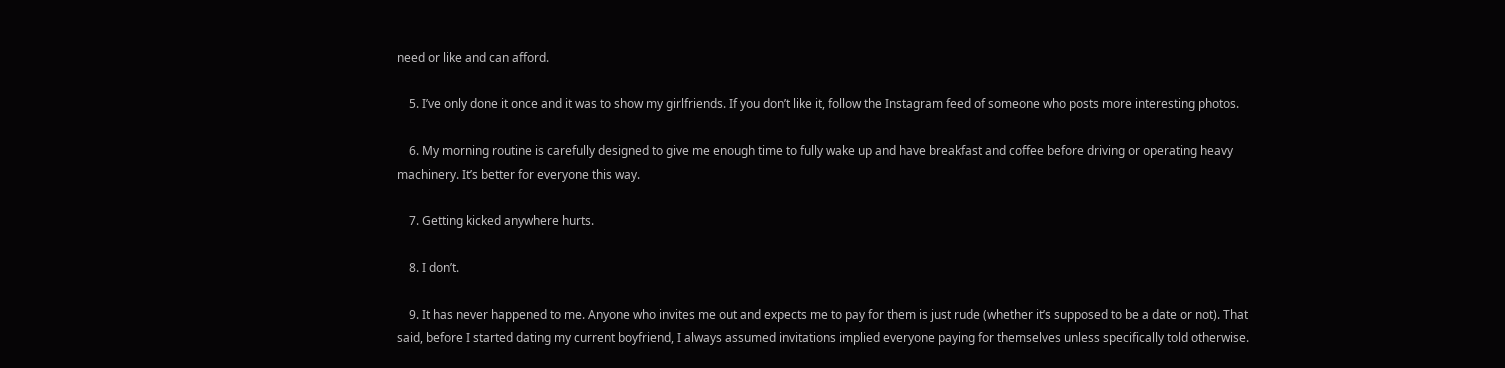need or like and can afford.

    5. I’ve only done it once and it was to show my girlfriends. If you don’t like it, follow the Instagram feed of someone who posts more interesting photos.

    6. My morning routine is carefully designed to give me enough time to fully wake up and have breakfast and coffee before driving or operating heavy machinery. It’s better for everyone this way.

    7. Getting kicked anywhere hurts.

    8. I don’t.

    9. It has never happened to me. Anyone who invites me out and expects me to pay for them is just rude (whether it’s supposed to be a date or not). That said, before I started dating my current boyfriend, I always assumed invitations implied everyone paying for themselves unless specifically told otherwise.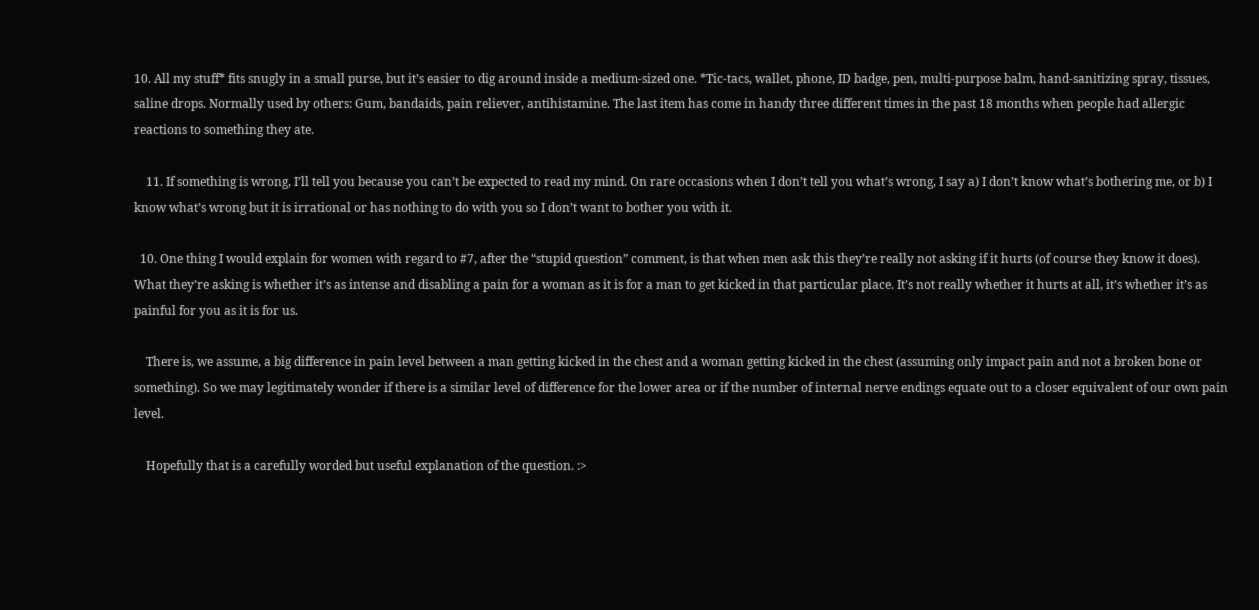10. All my stuff* fits snugly in a small purse, but it’s easier to dig around inside a medium-sized one. *Tic-tacs, wallet, phone, ID badge, pen, multi-purpose balm, hand-sanitizing spray, tissues, saline drops. Normally used by others: Gum, bandaids, pain reliever, antihistamine. The last item has come in handy three different times in the past 18 months when people had allergic reactions to something they ate.

    11. If something is wrong, I’ll tell you because you can’t be expected to read my mind. On rare occasions when I don’t tell you what’s wrong, I say a) I don’t know what’s bothering me, or b) I know what’s wrong but it is irrational or has nothing to do with you so I don’t want to bother you with it.

  10. One thing I would explain for women with regard to #7, after the “stupid question” comment, is that when men ask this they’re really not asking if it hurts (of course they know it does). What they’re asking is whether it’s as intense and disabling a pain for a woman as it is for a man to get kicked in that particular place. It’s not really whether it hurts at all, it’s whether it’s as painful for you as it is for us.

    There is, we assume, a big difference in pain level between a man getting kicked in the chest and a woman getting kicked in the chest (assuming only impact pain and not a broken bone or something). So we may legitimately wonder if there is a similar level of difference for the lower area or if the number of internal nerve endings equate out to a closer equivalent of our own pain level.

    Hopefully that is a carefully worded but useful explanation of the question. :>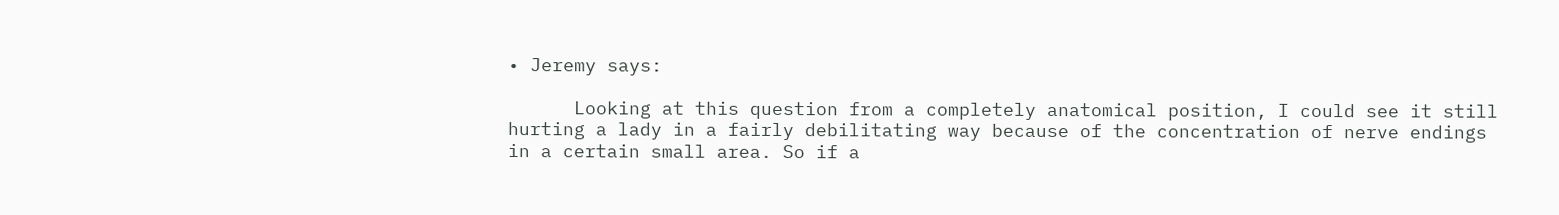• Jeremy says:

      Looking at this question from a completely anatomical position, I could see it still hurting a lady in a fairly debilitating way because of the concentration of nerve endings in a certain small area. So if a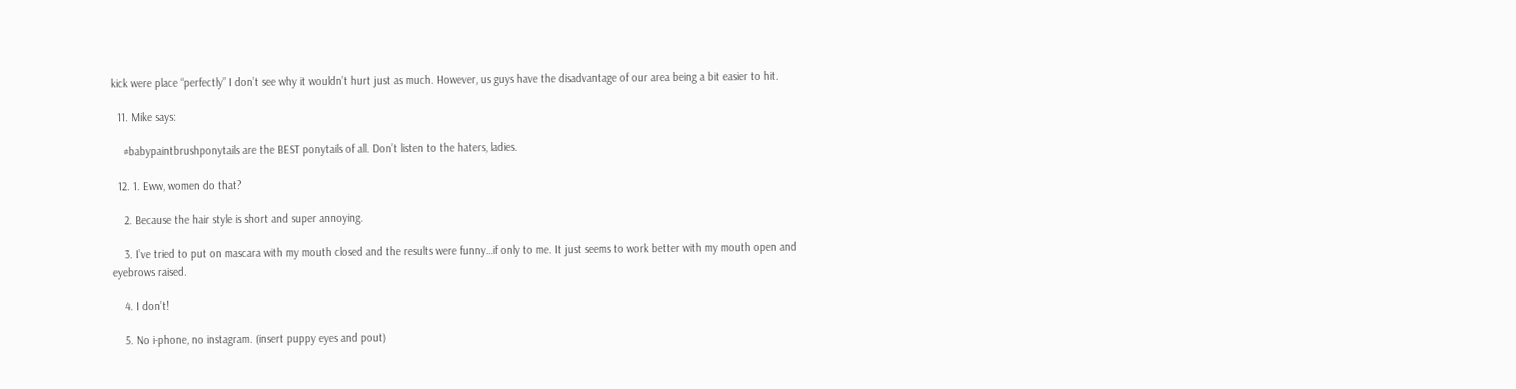kick were place “perfectly” I don’t see why it wouldn’t hurt just as much. However, us guys have the disadvantage of our area being a bit easier to hit.

  11. Mike says:

    #babypaintbrushponytails are the BEST ponytails of all. Don’t listen to the haters, ladies.

  12. 1. Eww, women do that?

    2. Because the hair style is short and super annoying.

    3. I’ve tried to put on mascara with my mouth closed and the results were funny…if only to me. It just seems to work better with my mouth open and eyebrows raised.

    4. I don’t!

    5. No i-phone, no instagram. (insert puppy eyes and pout)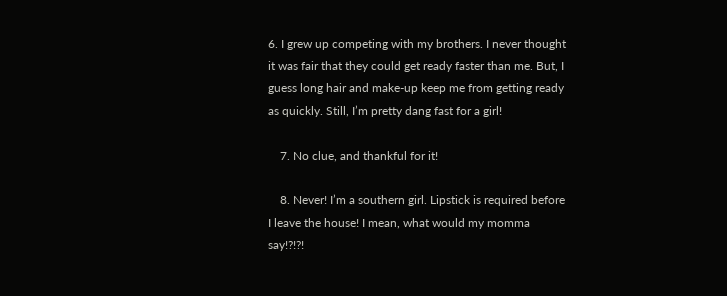6. I grew up competing with my brothers. I never thought it was fair that they could get ready faster than me. But, I guess long hair and make-up keep me from getting ready as quickly. Still, I’m pretty dang fast for a girl!

    7. No clue, and thankful for it!

    8. Never! I’m a southern girl. Lipstick is required before I leave the house! I mean, what would my momma say!?!?!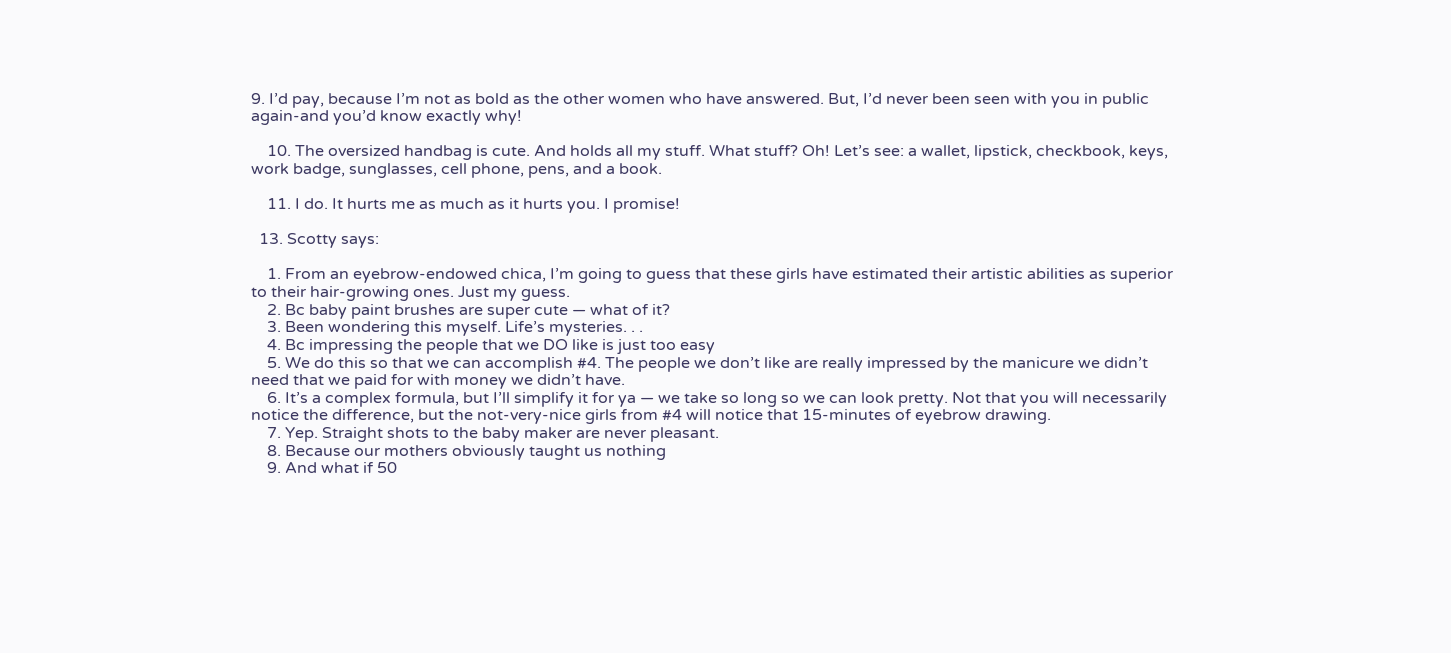9. I’d pay, because I’m not as bold as the other women who have answered. But, I’d never been seen with you in public again-and you’d know exactly why!

    10. The oversized handbag is cute. And holds all my stuff. What stuff? Oh! Let’s see: a wallet, lipstick, checkbook, keys, work badge, sunglasses, cell phone, pens, and a book.

    11. I do. It hurts me as much as it hurts you. I promise!

  13. Scotty says:

    1. From an eyebrow-endowed chica, I’m going to guess that these girls have estimated their artistic abilities as superior to their hair-growing ones. Just my guess.
    2. Bc baby paint brushes are super cute — what of it?
    3. Been wondering this myself. Life’s mysteries. . .
    4. Bc impressing the people that we DO like is just too easy
    5. We do this so that we can accomplish #4. The people we don’t like are really impressed by the manicure we didn’t need that we paid for with money we didn’t have.
    6. It’s a complex formula, but I’ll simplify it for ya — we take so long so we can look pretty. Not that you will necessarily notice the difference, but the not-very-nice girls from #4 will notice that 15-minutes of eyebrow drawing.
    7. Yep. Straight shots to the baby maker are never pleasant.
    8. Because our mothers obviously taught us nothing
    9. And what if 50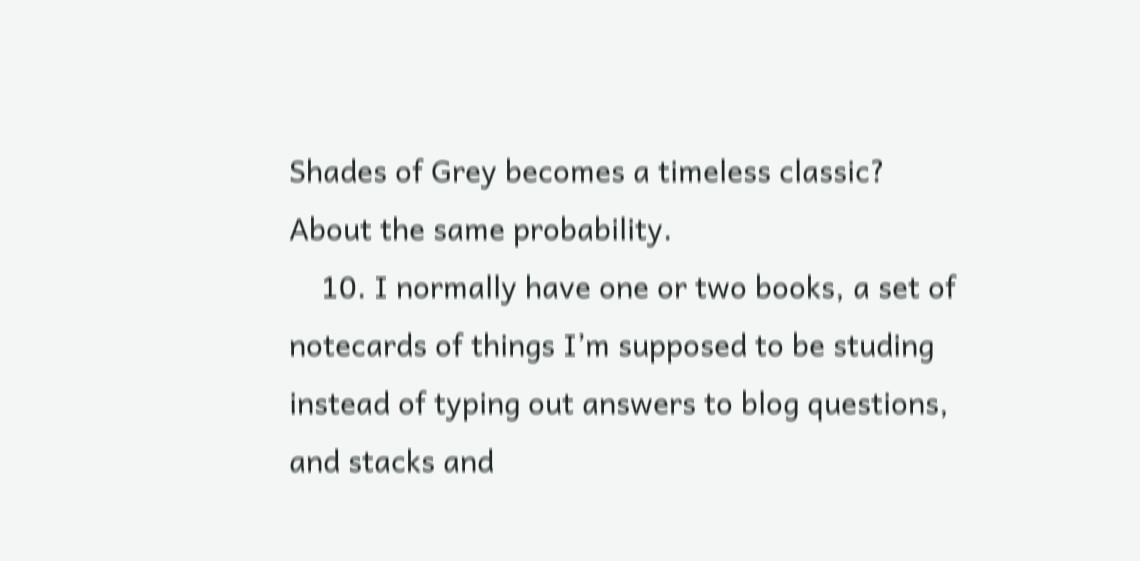Shades of Grey becomes a timeless classic? About the same probability.
    10. I normally have one or two books, a set of notecards of things I’m supposed to be studing instead of typing out answers to blog questions, and stacks and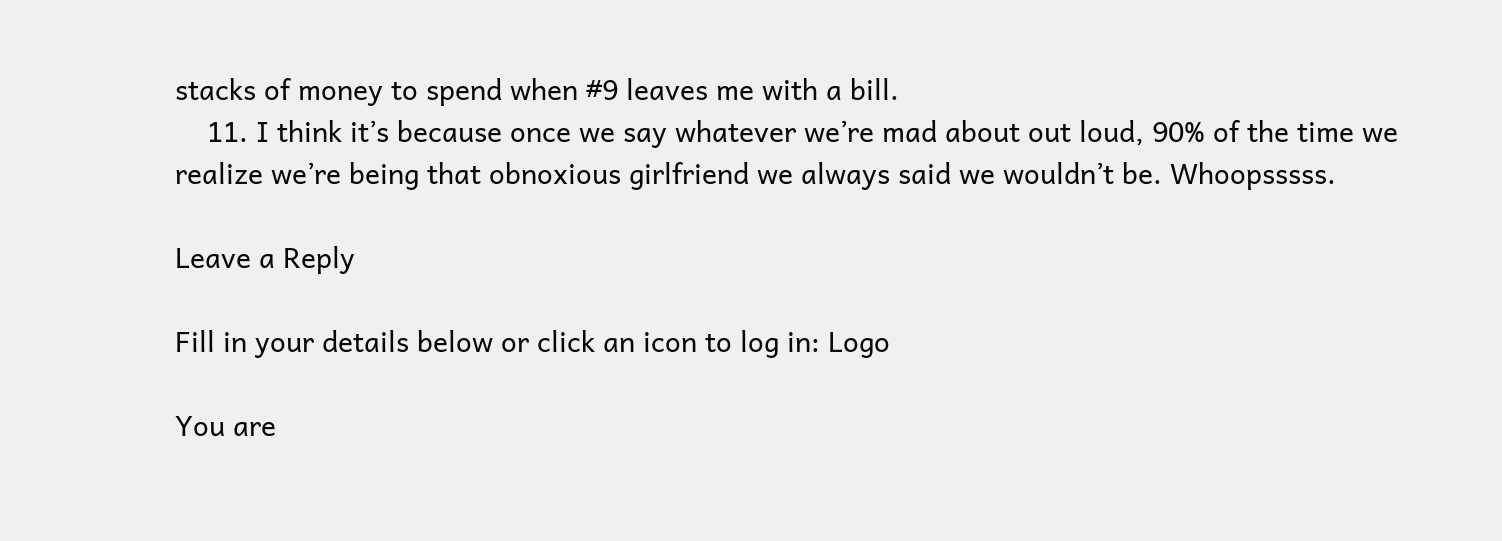stacks of money to spend when #9 leaves me with a bill.
    11. I think it’s because once we say whatever we’re mad about out loud, 90% of the time we realize we’re being that obnoxious girlfriend we always said we wouldn’t be. Whoopsssss.

Leave a Reply

Fill in your details below or click an icon to log in: Logo

You are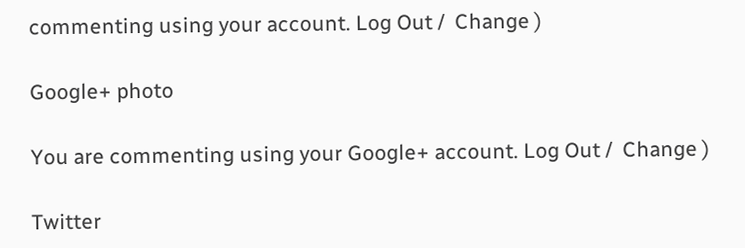commenting using your account. Log Out /  Change )

Google+ photo

You are commenting using your Google+ account. Log Out /  Change )

Twitter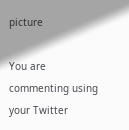picture

You are commenting using your Twitter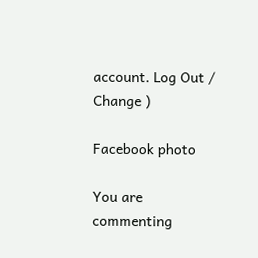account. Log Out /  Change )

Facebook photo

You are commenting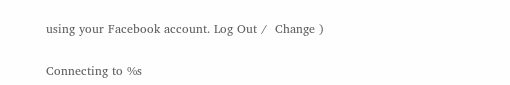using your Facebook account. Log Out /  Change )


Connecting to %s